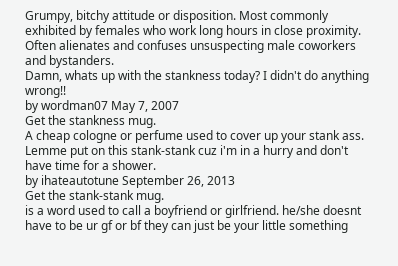Grumpy, bitchy attitude or disposition. Most commonly exhibited by females who work long hours in close proximity. Often alienates and confuses unsuspecting male coworkers and bystanders.
Damn, whats up with the stankness today? I didn't do anything wrong!!
by wordman07 May 7, 2007
Get the stankness mug.
A cheap cologne or perfume used to cover up your stank ass.
Lemme put on this stank-stank cuz i'm in a hurry and don't have time for a shower.
by ihateautotune September 26, 2013
Get the stank-stank mug.
is a word used to call a boyfriend or girlfriend. he/she doesnt have to be ur gf or bf they can just be your little something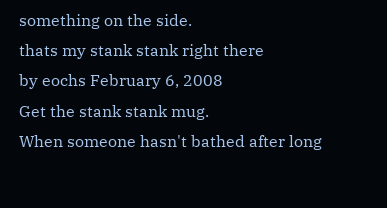something on the side.
thats my stank stank right there
by eochs February 6, 2008
Get the stank stank mug.
When someone hasn't bathed after long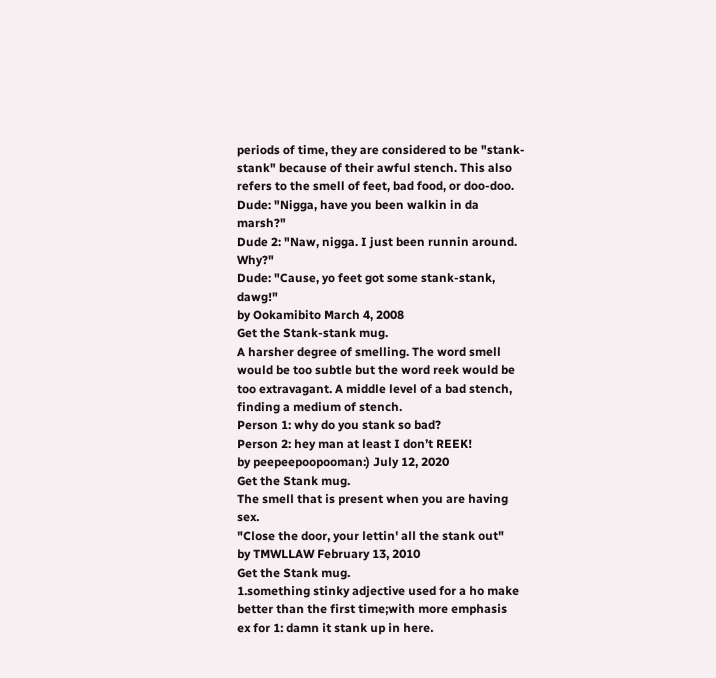periods of time, they are considered to be "stank-stank" because of their awful stench. This also refers to the smell of feet, bad food, or doo-doo.
Dude: "Nigga, have you been walkin in da marsh?"
Dude 2: "Naw, nigga. I just been runnin around. Why?"
Dude: "Cause, yo feet got some stank-stank, dawg!"
by Ookamibito March 4, 2008
Get the Stank-stank mug.
A harsher degree of smelling. The word smell would be too subtle but the word reek would be too extravagant. A middle level of a bad stench, finding a medium of stench.
Person 1: why do you stank so bad?
Person 2: hey man at least I don’t REEK!
by peepeepoopooman:) July 12, 2020
Get the Stank mug.
The smell that is present when you are having sex.
"Close the door, your lettin' all the stank out"
by TMWLLAW February 13, 2010
Get the Stank mug.
1.something stinky adjective used for a ho make better than the first time;with more emphasis
ex for 1: damn it stank up in here.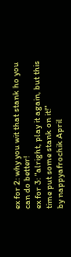ex for 2: why you wit that stank ho you can do better!
ex for 3: "alright, play it again, but this time put some stank on it!"
by nappyafrochik April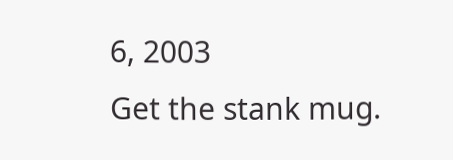6, 2003
Get the stank mug.